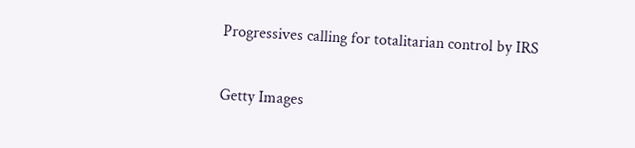Progressives calling for totalitarian control by IRS

Getty Images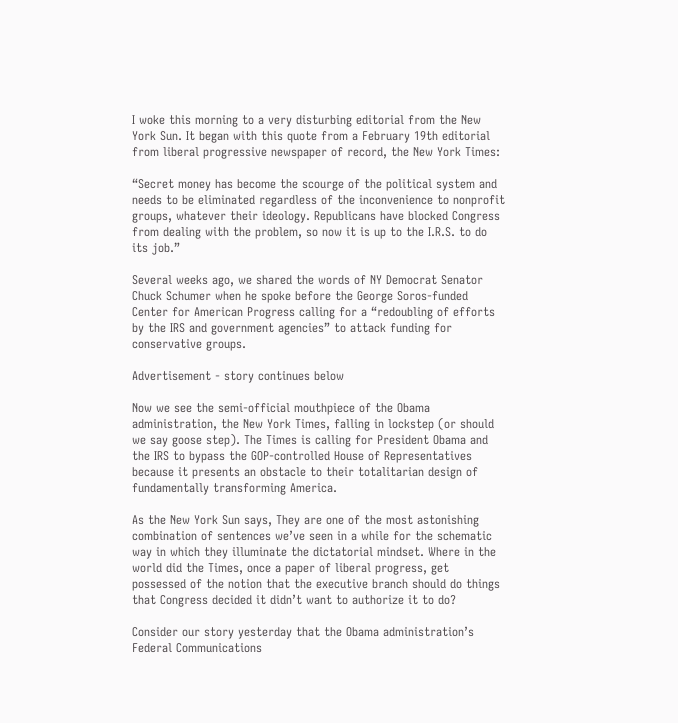I woke this morning to a very disturbing editorial from the New York Sun. It began with this quote from a February 19th editorial from liberal progressive newspaper of record, the New York Times:

“Secret money has become the scourge of the political system and needs to be eliminated regardless of the inconvenience to nonprofit groups, whatever their ideology. Republicans have blocked Congress from dealing with the problem, so now it is up to the I.R.S. to do its job.”

Several weeks ago, we shared the words of NY Democrat Senator Chuck Schumer when he spoke before the George Soros-funded Center for American Progress calling for a “redoubling of efforts by the IRS and government agencies” to attack funding for conservative groups.

Advertisement - story continues below

Now we see the semi-official mouthpiece of the Obama administration, the New York Times, falling in lockstep (or should we say goose step). The Times is calling for President Obama and the IRS to bypass the GOP-controlled House of Representatives because it presents an obstacle to their totalitarian design of fundamentally transforming America.

As the New York Sun says, They are one of the most astonishing combination of sentences we’ve seen in a while for the schematic way in which they illuminate the dictatorial mindset. Where in the world did the Times, once a paper of liberal progress, get possessed of the notion that the executive branch should do things that Congress decided it didn’t want to authorize it to do?

Consider our story yesterday that the Obama administration’s Federal Communications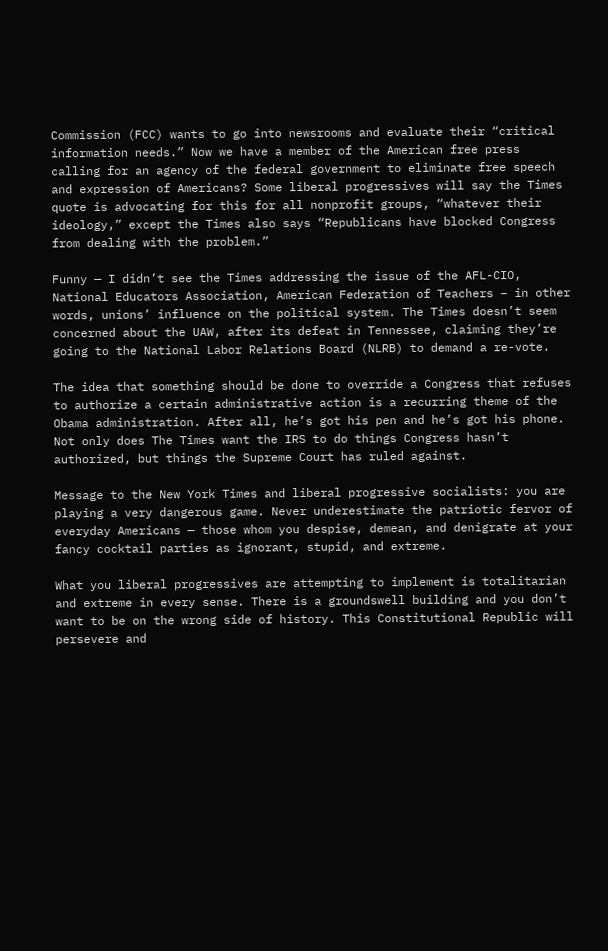Commission (FCC) wants to go into newsrooms and evaluate their “critical information needs.” Now we have a member of the American free press calling for an agency of the federal government to eliminate free speech and expression of Americans? Some liberal progressives will say the Times quote is advocating for this for all nonprofit groups, “whatever their ideology,” except the Times also says “Republicans have blocked Congress from dealing with the problem.”

Funny — I didn’t see the Times addressing the issue of the AFL-CIO, National Educators Association, American Federation of Teachers – in other words, unions’ influence on the political system. The Times doesn’t seem concerned about the UAW, after its defeat in Tennessee, claiming they’re going to the National Labor Relations Board (NLRB) to demand a re-vote.

The idea that something should be done to override a Congress that refuses to authorize a certain administrative action is a recurring theme of the Obama administration. After all, he’s got his pen and he’s got his phone. Not only does The Times want the IRS to do things Congress hasn’t authorized, but things the Supreme Court has ruled against.

Message to the New York Times and liberal progressive socialists: you are playing a very dangerous game. Never underestimate the patriotic fervor of everyday Americans — those whom you despise, demean, and denigrate at your fancy cocktail parties as ignorant, stupid, and extreme.

What you liberal progressives are attempting to implement is totalitarian and extreme in every sense. There is a groundswell building and you don’t want to be on the wrong side of history. This Constitutional Republic will persevere and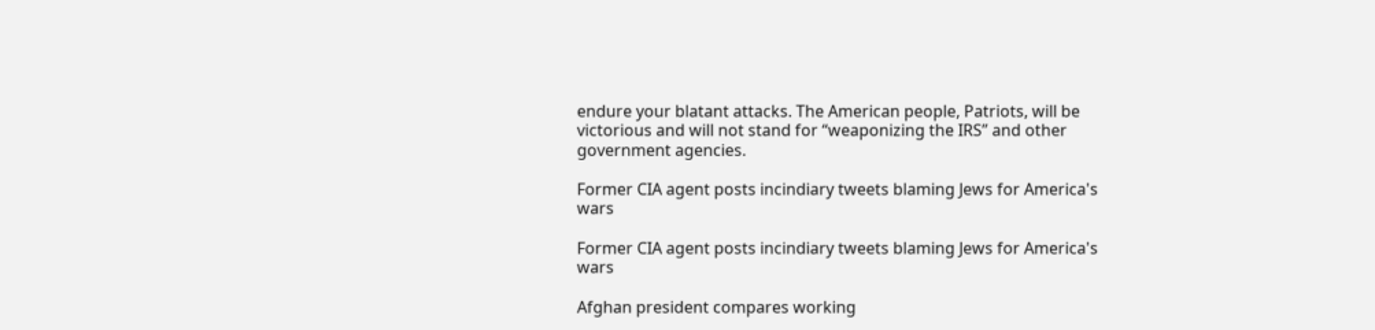endure your blatant attacks. The American people, Patriots, will be victorious and will not stand for “weaponizing the IRS” and other government agencies.

Former CIA agent posts incindiary tweets blaming Jews for America's wars

Former CIA agent posts incindiary tweets blaming Jews for America's wars

Afghan president compares working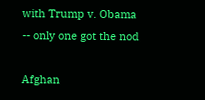with Trump v. Obama -- only one got the nod

Afghan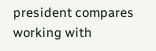president compares working with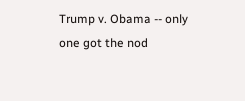Trump v. Obama -- only one got the nod